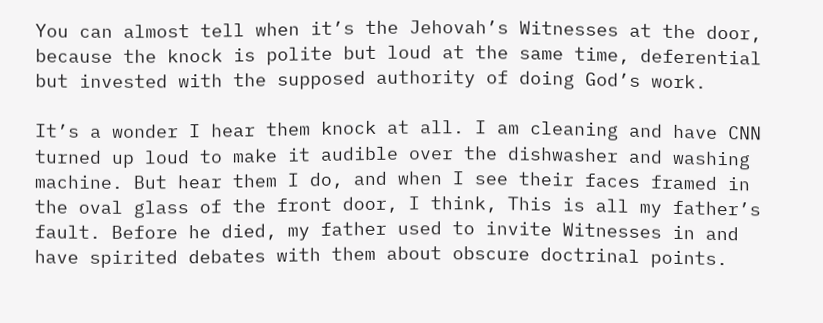You can almost tell when it’s the Jehovah’s Witnesses at the door, because the knock is polite but loud at the same time, deferential but invested with the supposed authority of doing God’s work.

It’s a wonder I hear them knock at all. I am cleaning and have CNN turned up loud to make it audible over the dishwasher and washing machine. But hear them I do, and when I see their faces framed in the oval glass of the front door, I think, This is all my father’s fault. Before he died, my father used to invite Witnesses in and have spirited debates with them about obscure doctrinal points.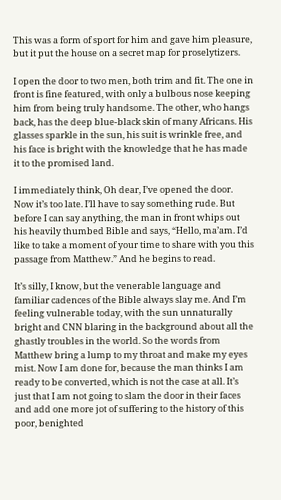This was a form of sport for him and gave him pleasure, but it put the house on a secret map for proselytizers.

I open the door to two men, both trim and fit. The one in front is fine featured, with only a bulbous nose keeping him from being truly handsome. The other, who hangs back, has the deep blue-black skin of many Africans. His glasses sparkle in the sun, his suit is wrinkle free, and his face is bright with the knowledge that he has made it to the promised land.

I immediately think, Oh dear, I’ve opened the door. Now it’s too late. I’ll have to say something rude. But before I can say anything, the man in front whips out his heavily thumbed Bible and says, “Hello, ma’am. I’d like to take a moment of your time to share with you this passage from Matthew.” And he begins to read.

It’s silly, I know, but the venerable language and familiar cadences of the Bible always slay me. And I’m feeling vulnerable today, with the sun unnaturally bright and CNN blaring in the background about all the ghastly troubles in the world. So the words from Matthew bring a lump to my throat and make my eyes mist. Now I am done for, because the man thinks I am ready to be converted, which is not the case at all. It’s just that I am not going to slam the door in their faces and add one more jot of suffering to the history of this poor, benighted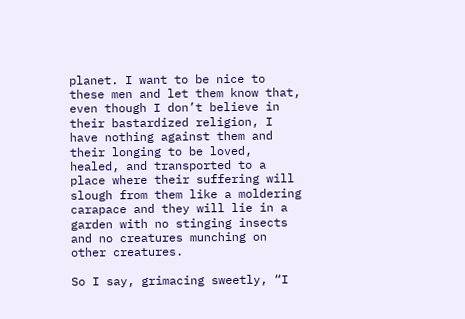planet. I want to be nice to these men and let them know that, even though I don’t believe in their bastardized religion, I have nothing against them and their longing to be loved, healed, and transported to a place where their suffering will slough from them like a moldering carapace and they will lie in a garden with no stinging insects and no creatures munching on other creatures.

So I say, grimacing sweetly, “I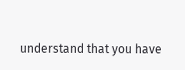understand that you have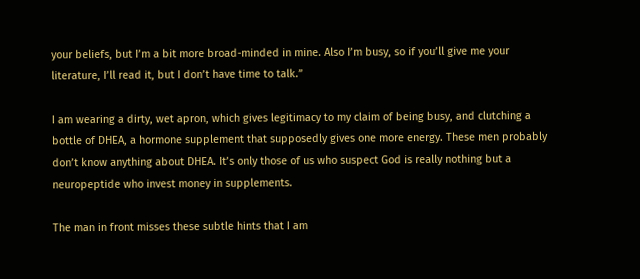your beliefs, but I’m a bit more broad-minded in mine. Also I’m busy, so if you’ll give me your literature, I’ll read it, but I don’t have time to talk.”

I am wearing a dirty, wet apron, which gives legitimacy to my claim of being busy, and clutching a bottle of DHEA, a hormone supplement that supposedly gives one more energy. These men probably don’t know anything about DHEA. It’s only those of us who suspect God is really nothing but a neuropeptide who invest money in supplements.

The man in front misses these subtle hints that I am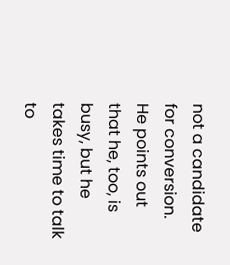not a candidate for conversion. He points out that he, too, is busy, but he takes time to talk to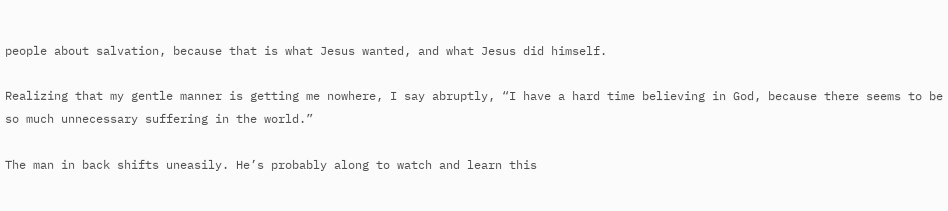people about salvation, because that is what Jesus wanted, and what Jesus did himself.

Realizing that my gentle manner is getting me nowhere, I say abruptly, “I have a hard time believing in God, because there seems to be so much unnecessary suffering in the world.”

The man in back shifts uneasily. He’s probably along to watch and learn this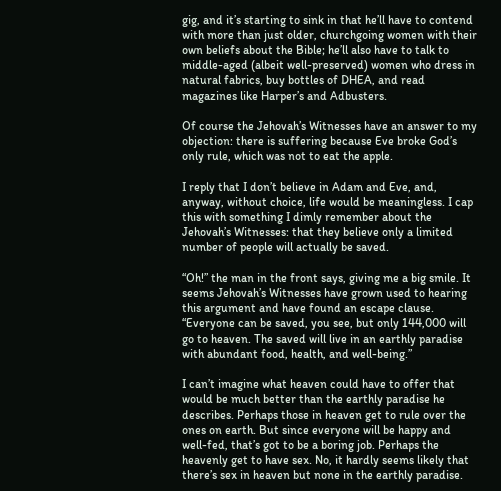gig, and it’s starting to sink in that he’ll have to contend with more than just older, churchgoing women with their own beliefs about the Bible; he’ll also have to talk to middle-aged (albeit well-preserved) women who dress in natural fabrics, buy bottles of DHEA, and read magazines like Harper’s and Adbusters.

Of course the Jehovah’s Witnesses have an answer to my objection: there is suffering because Eve broke God’s only rule, which was not to eat the apple.

I reply that I don’t believe in Adam and Eve, and, anyway, without choice, life would be meaningless. I cap this with something I dimly remember about the Jehovah’s Witnesses: that they believe only a limited number of people will actually be saved.

“Oh!” the man in the front says, giving me a big smile. It seems Jehovah’s Witnesses have grown used to hearing this argument and have found an escape clause. “Everyone can be saved, you see, but only 144,000 will go to heaven. The saved will live in an earthly paradise with abundant food, health, and well-being.”

I can’t imagine what heaven could have to offer that would be much better than the earthly paradise he describes. Perhaps those in heaven get to rule over the ones on earth. But since everyone will be happy and well-fed, that’s got to be a boring job. Perhaps the heavenly get to have sex. No, it hardly seems likely that there’s sex in heaven but none in the earthly paradise.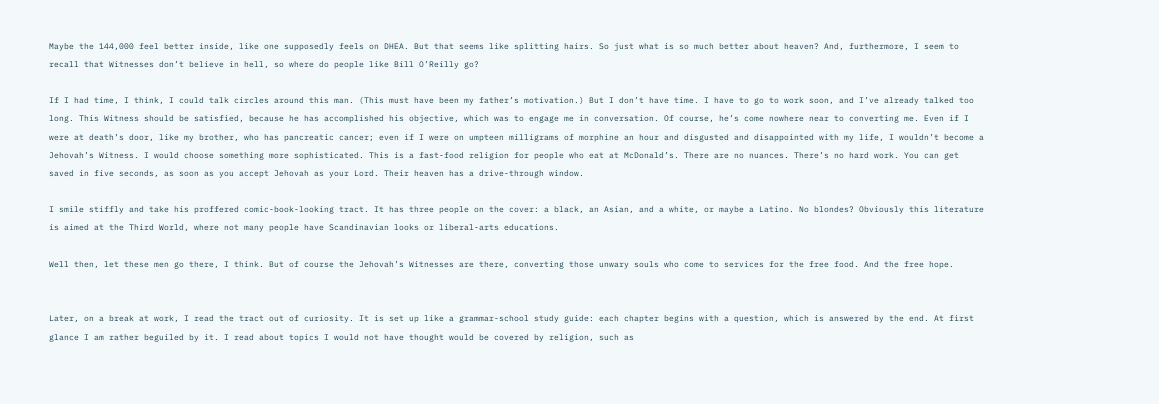Maybe the 144,000 feel better inside, like one supposedly feels on DHEA. But that seems like splitting hairs. So just what is so much better about heaven? And, furthermore, I seem to recall that Witnesses don’t believe in hell, so where do people like Bill O’Reilly go?

If I had time, I think, I could talk circles around this man. (This must have been my father’s motivation.) But I don’t have time. I have to go to work soon, and I’ve already talked too long. This Witness should be satisfied, because he has accomplished his objective, which was to engage me in conversation. Of course, he’s come nowhere near to converting me. Even if I were at death’s door, like my brother, who has pancreatic cancer; even if I were on umpteen milligrams of morphine an hour and disgusted and disappointed with my life, I wouldn’t become a Jehovah’s Witness. I would choose something more sophisticated. This is a fast-food religion for people who eat at McDonald’s. There are no nuances. There’s no hard work. You can get saved in five seconds, as soon as you accept Jehovah as your Lord. Their heaven has a drive-through window.

I smile stiffly and take his proffered comic-book-looking tract. It has three people on the cover: a black, an Asian, and a white, or maybe a Latino. No blondes? Obviously this literature is aimed at the Third World, where not many people have Scandinavian looks or liberal-arts educations.

Well then, let these men go there, I think. But of course the Jehovah’s Witnesses are there, converting those unwary souls who come to services for the free food. And the free hope.


Later, on a break at work, I read the tract out of curiosity. It is set up like a grammar-school study guide: each chapter begins with a question, which is answered by the end. At first glance I am rather beguiled by it. I read about topics I would not have thought would be covered by religion, such as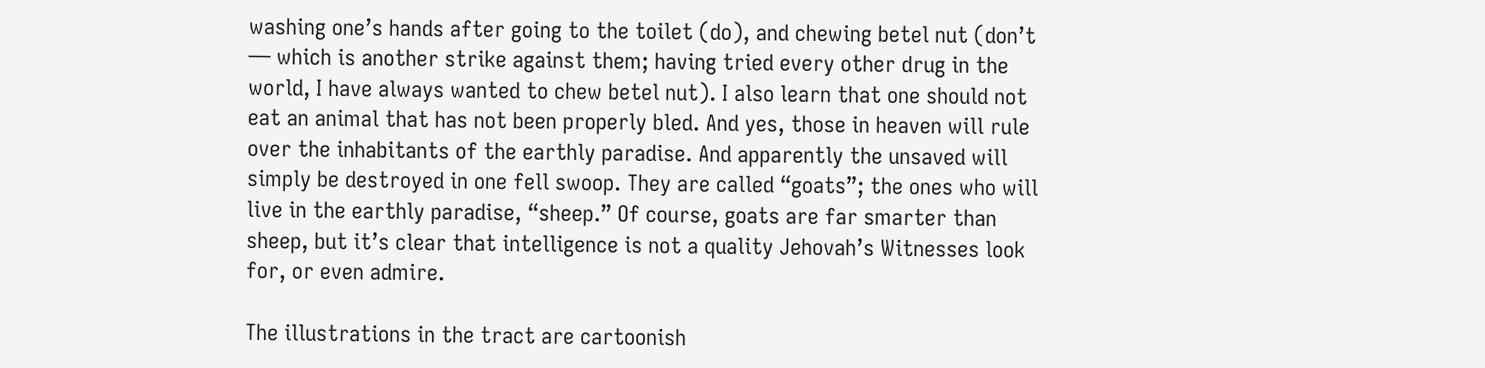washing one’s hands after going to the toilet (do), and chewing betel nut (don’t — which is another strike against them; having tried every other drug in the world, I have always wanted to chew betel nut). I also learn that one should not eat an animal that has not been properly bled. And yes, those in heaven will rule over the inhabitants of the earthly paradise. And apparently the unsaved will simply be destroyed in one fell swoop. They are called “goats”; the ones who will live in the earthly paradise, “sheep.” Of course, goats are far smarter than sheep, but it’s clear that intelligence is not a quality Jehovah’s Witnesses look for, or even admire.

The illustrations in the tract are cartoonish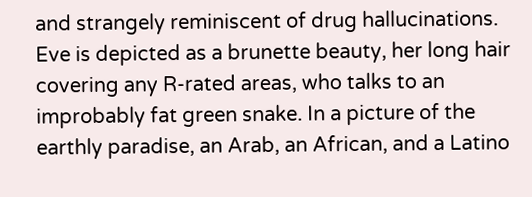and strangely reminiscent of drug hallucinations. Eve is depicted as a brunette beauty, her long hair covering any R-rated areas, who talks to an improbably fat green snake. In a picture of the earthly paradise, an Arab, an African, and a Latino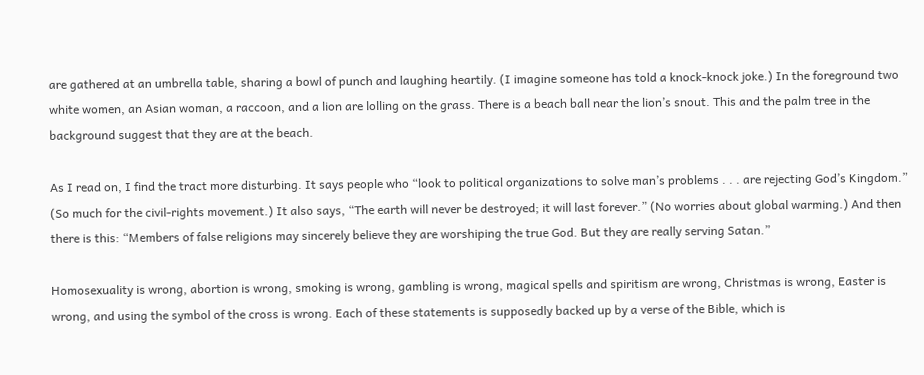are gathered at an umbrella table, sharing a bowl of punch and laughing heartily. (I imagine someone has told a knock-knock joke.) In the foreground two white women, an Asian woman, a raccoon, and a lion are lolling on the grass. There is a beach ball near the lion’s snout. This and the palm tree in the background suggest that they are at the beach.

As I read on, I find the tract more disturbing. It says people who “look to political organizations to solve man’s problems . . . are rejecting God’s Kingdom.” (So much for the civil-rights movement.) It also says, “The earth will never be destroyed; it will last forever.” (No worries about global warming.) And then there is this: “Members of false religions may sincerely believe they are worshiping the true God. But they are really serving Satan.”

Homosexuality is wrong, abortion is wrong, smoking is wrong, gambling is wrong, magical spells and spiritism are wrong, Christmas is wrong, Easter is wrong, and using the symbol of the cross is wrong. Each of these statements is supposedly backed up by a verse of the Bible, which is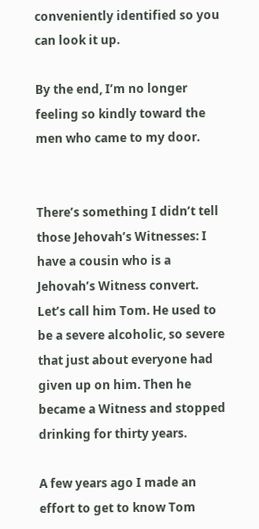conveniently identified so you can look it up.

By the end, I’m no longer feeling so kindly toward the men who came to my door.


There’s something I didn’t tell those Jehovah’s Witnesses: I have a cousin who is a Jehovah’s Witness convert. Let’s call him Tom. He used to be a severe alcoholic, so severe that just about everyone had given up on him. Then he became a Witness and stopped drinking for thirty years.

A few years ago I made an effort to get to know Tom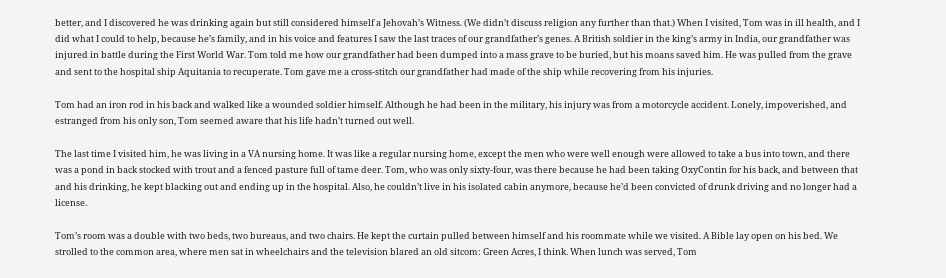better, and I discovered he was drinking again but still considered himself a Jehovah’s Witness. (We didn’t discuss religion any further than that.) When I visited, Tom was in ill health, and I did what I could to help, because he’s family, and in his voice and features I saw the last traces of our grandfather’s genes. A British soldier in the king’s army in India, our grandfather was injured in battle during the First World War. Tom told me how our grandfather had been dumped into a mass grave to be buried, but his moans saved him. He was pulled from the grave and sent to the hospital ship Aquitania to recuperate. Tom gave me a cross-stitch our grandfather had made of the ship while recovering from his injuries.

Tom had an iron rod in his back and walked like a wounded soldier himself. Although he had been in the military, his injury was from a motorcycle accident. Lonely, impoverished, and estranged from his only son, Tom seemed aware that his life hadn’t turned out well.

The last time I visited him, he was living in a VA nursing home. It was like a regular nursing home, except the men who were well enough were allowed to take a bus into town, and there was a pond in back stocked with trout and a fenced pasture full of tame deer. Tom, who was only sixty-four, was there because he had been taking OxyContin for his back, and between that and his drinking, he kept blacking out and ending up in the hospital. Also, he couldn’t live in his isolated cabin anymore, because he’d been convicted of drunk driving and no longer had a license.

Tom’s room was a double with two beds, two bureaus, and two chairs. He kept the curtain pulled between himself and his roommate while we visited. A Bible lay open on his bed. We strolled to the common area, where men sat in wheelchairs and the television blared an old sitcom: Green Acres, I think. When lunch was served, Tom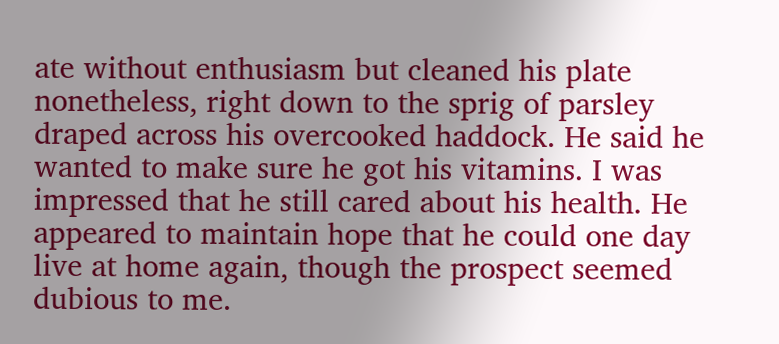ate without enthusiasm but cleaned his plate nonetheless, right down to the sprig of parsley draped across his overcooked haddock. He said he wanted to make sure he got his vitamins. I was impressed that he still cared about his health. He appeared to maintain hope that he could one day live at home again, though the prospect seemed dubious to me.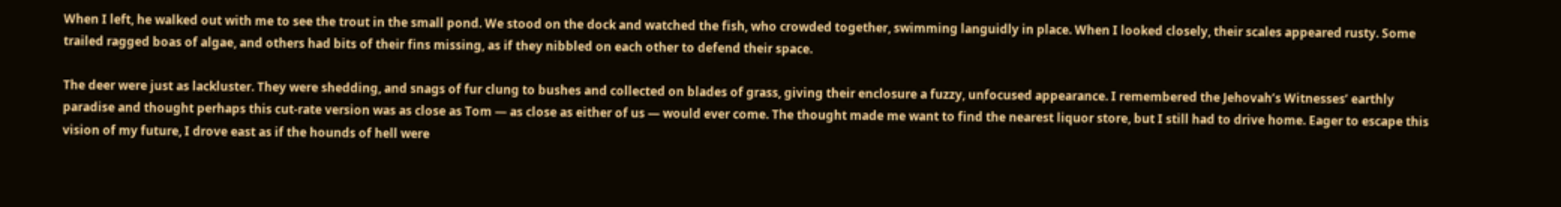When I left, he walked out with me to see the trout in the small pond. We stood on the dock and watched the fish, who crowded together, swimming languidly in place. When I looked closely, their scales appeared rusty. Some trailed ragged boas of algae, and others had bits of their fins missing, as if they nibbled on each other to defend their space.

The deer were just as lackluster. They were shedding, and snags of fur clung to bushes and collected on blades of grass, giving their enclosure a fuzzy, unfocused appearance. I remembered the Jehovah’s Witnesses’ earthly paradise and thought perhaps this cut-rate version was as close as Tom — as close as either of us — would ever come. The thought made me want to find the nearest liquor store, but I still had to drive home. Eager to escape this vision of my future, I drove east as if the hounds of hell were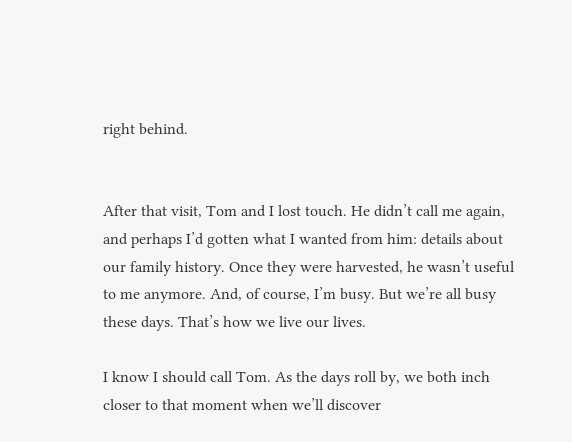right behind.


After that visit, Tom and I lost touch. He didn’t call me again, and perhaps I’d gotten what I wanted from him: details about our family history. Once they were harvested, he wasn’t useful to me anymore. And, of course, I’m busy. But we’re all busy these days. That’s how we live our lives.

I know I should call Tom. As the days roll by, we both inch closer to that moment when we’ll discover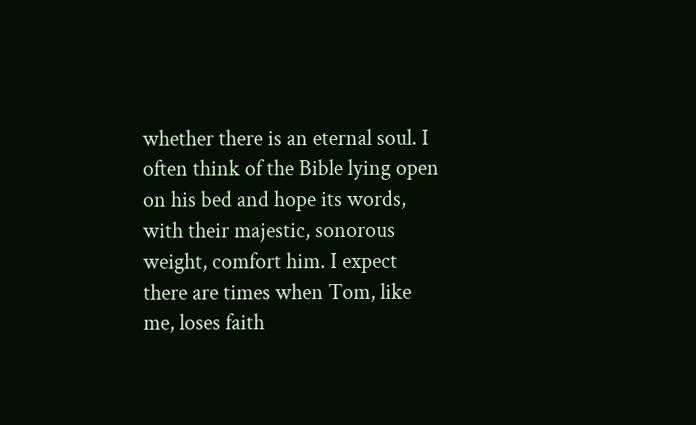whether there is an eternal soul. I often think of the Bible lying open on his bed and hope its words, with their majestic, sonorous weight, comfort him. I expect there are times when Tom, like me, loses faith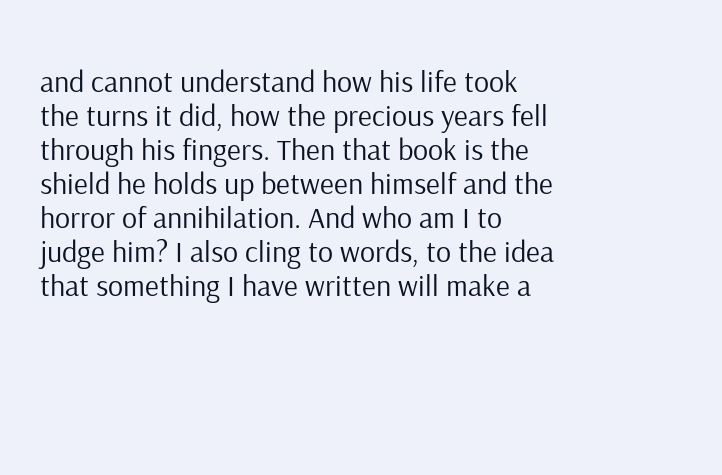and cannot understand how his life took the turns it did, how the precious years fell through his fingers. Then that book is the shield he holds up between himself and the horror of annihilation. And who am I to judge him? I also cling to words, to the idea that something I have written will make a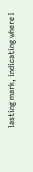lasting mark, indicating where I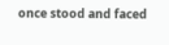once stood and faced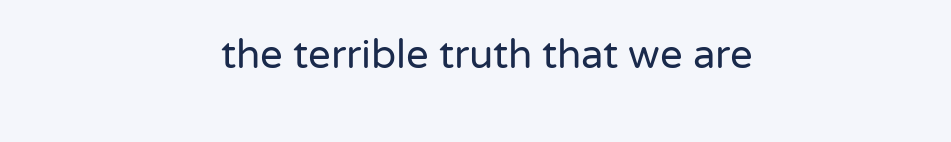the terrible truth that we are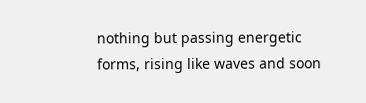nothing but passing energetic forms, rising like waves and soon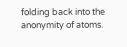folding back into the anonymity of atoms.